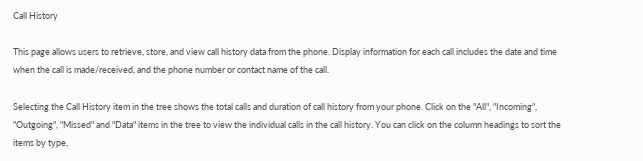Call History

This page allows users to retrieve, store, and view call history data from the phone. Display information for each call includes the date and time when the call is made/received, and the phone number or contact name of the call.

Selecting the Call History item in the tree shows the total calls and duration of call history from your phone. Click on the "All", "Incoming", "Outgoing", "Missed" and "Data" items in the tree to view the individual calls in the call history. You can click on the column headings to sort the items by type,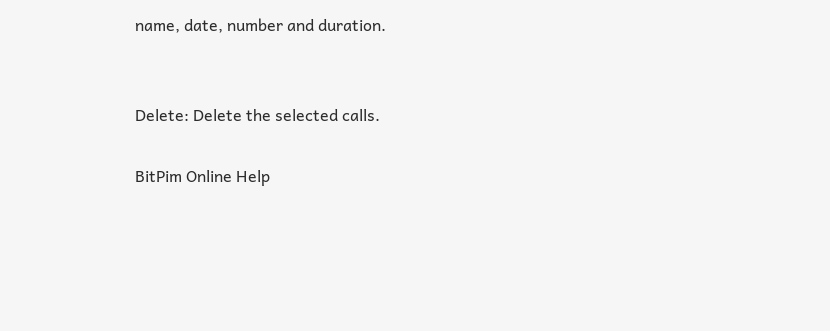name, date, number and duration.


Delete: Delete the selected calls.

BitPim Online Help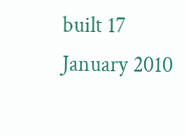built 17 January 2010